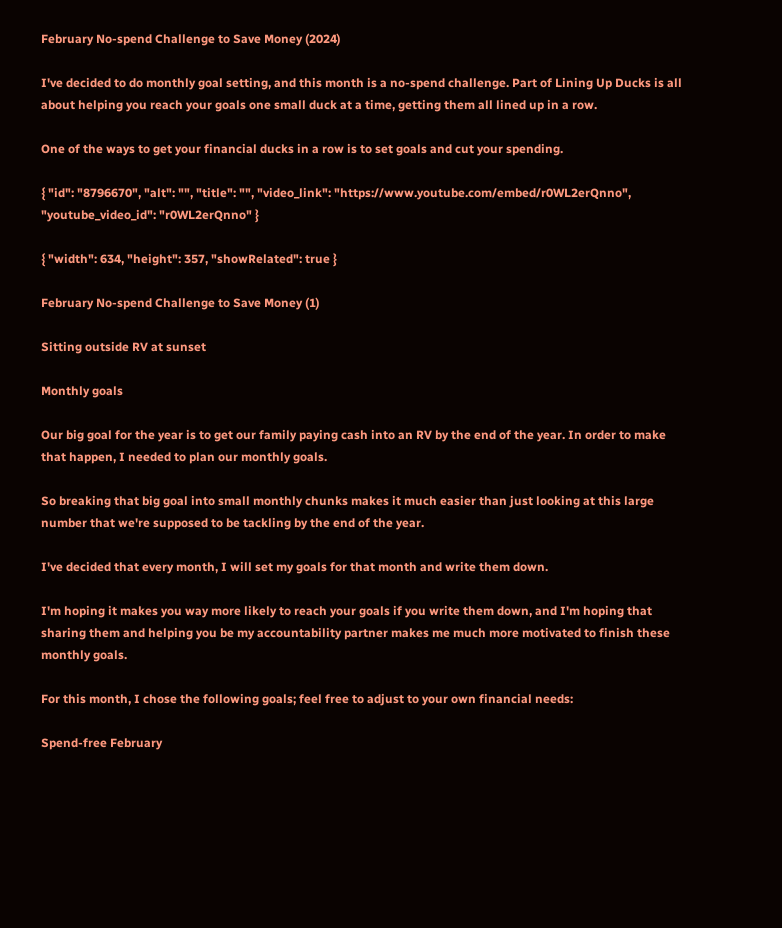February No-spend Challenge to Save Money (2024)

I've decided to do monthly goal setting, and this month is a no-spend challenge. Part of Lining Up Ducks is all about helping you reach your goals one small duck at a time, getting them all lined up in a row.

One of the ways to get your financial ducks in a row is to set goals and cut your spending.

{ "id": "8796670", "alt": "", "title": "", "video_link": "https://www.youtube.com/embed/r0WL2erQnno", "youtube_video_id": "r0WL2erQnno" }

{ "width": 634, "height": 357, "showRelated": true }

February No-spend Challenge to Save Money (1)

Sitting outside RV at sunset

Monthly goals

Our big goal for the year is to get our family paying cash into an RV by the end of the year. In order to make that happen, I needed to plan our monthly goals.

So breaking that big goal into small monthly chunks makes it much easier than just looking at this large number that we're supposed to be tackling by the end of the year.

I've decided that every month, I will set my goals for that month and write them down.

I'm hoping it makes you way more likely to reach your goals if you write them down, and I'm hoping that sharing them and helping you be my accountability partner makes me much more motivated to finish these monthly goals.

For this month, I chose the following goals; feel free to adjust to your own financial needs:

Spend-free February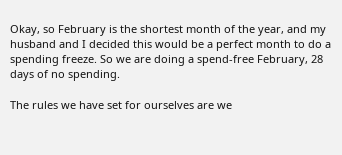Okay, so February is the shortest month of the year, and my husband and I decided this would be a perfect month to do a spending freeze. So we are doing a spend-free February, 28 days of no spending.

The rules we have set for ourselves are we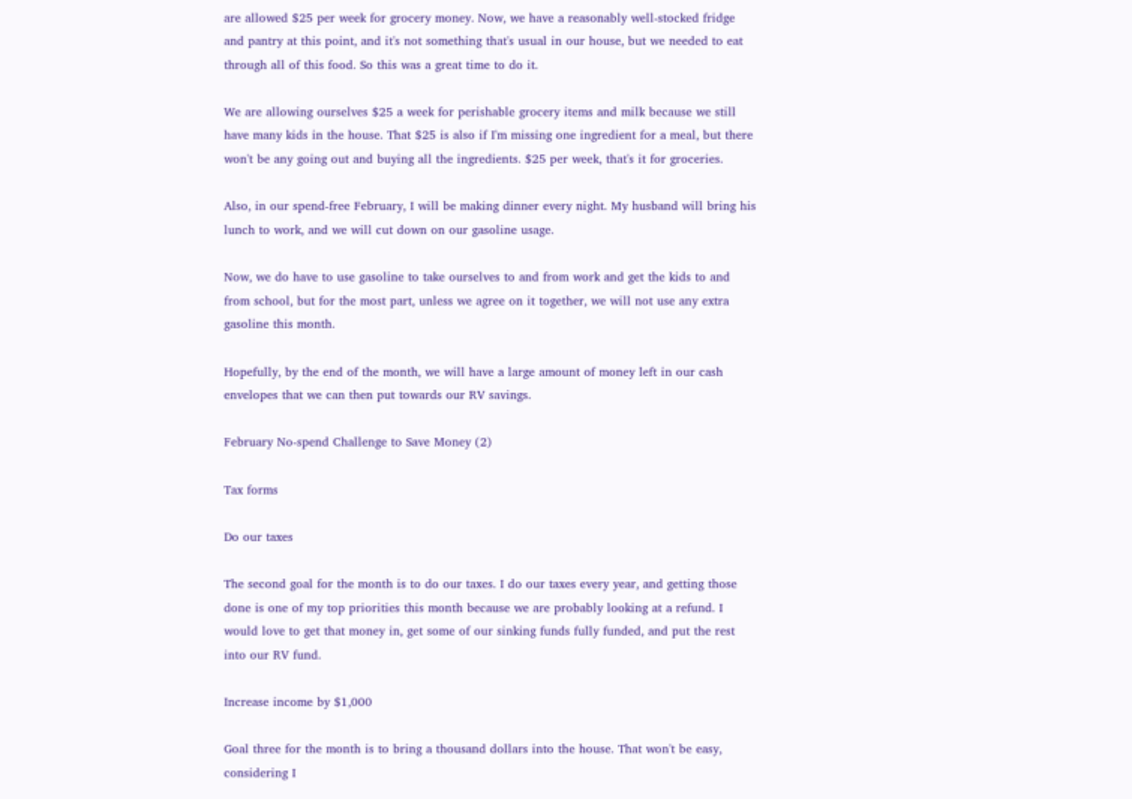are allowed $25 per week for grocery money. Now, we have a reasonably well-stocked fridge and pantry at this point, and it's not something that's usual in our house, but we needed to eat through all of this food. So this was a great time to do it.

We are allowing ourselves $25 a week for perishable grocery items and milk because we still have many kids in the house. That $25 is also if I'm missing one ingredient for a meal, but there won't be any going out and buying all the ingredients. $25 per week, that's it for groceries.

Also, in our spend-free February, I will be making dinner every night. My husband will bring his lunch to work, and we will cut down on our gasoline usage.

Now, we do have to use gasoline to take ourselves to and from work and get the kids to and from school, but for the most part, unless we agree on it together, we will not use any extra gasoline this month.

Hopefully, by the end of the month, we will have a large amount of money left in our cash envelopes that we can then put towards our RV savings.

February No-spend Challenge to Save Money (2)

Tax forms

Do our taxes

The second goal for the month is to do our taxes. I do our taxes every year, and getting those done is one of my top priorities this month because we are probably looking at a refund. I would love to get that money in, get some of our sinking funds fully funded, and put the rest into our RV fund.

Increase income by $1,000

Goal three for the month is to bring a thousand dollars into the house. That won't be easy, considering I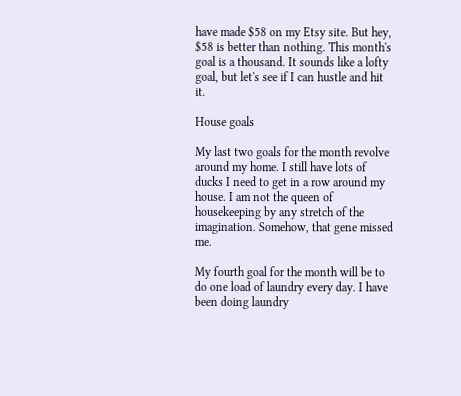have made $58 on my Etsy site. But hey, $58 is better than nothing. This month's goal is a thousand. It sounds like a lofty goal, but let's see if I can hustle and hit it.

House goals

My last two goals for the month revolve around my home. I still have lots of ducks I need to get in a row around my house. I am not the queen of housekeeping by any stretch of the imagination. Somehow, that gene missed me.

My fourth goal for the month will be to do one load of laundry every day. I have been doing laundry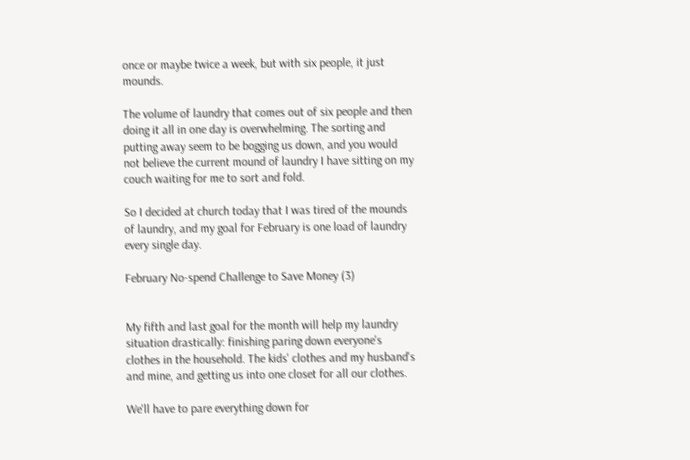once or maybe twice a week, but with six people, it just mounds.

The volume of laundry that comes out of six people and then doing it all in one day is overwhelming. The sorting and putting away seem to be bogging us down, and you would not believe the current mound of laundry I have sitting on my couch waiting for me to sort and fold.

So I decided at church today that I was tired of the mounds of laundry, and my goal for February is one load of laundry every single day.

February No-spend Challenge to Save Money (3)


My fifth and last goal for the month will help my laundry situation drastically: finishing paring down everyone's clothes in the household. The kids' clothes and my husband's and mine, and getting us into one closet for all our clothes.

We'll have to pare everything down for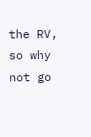the RV, so why not go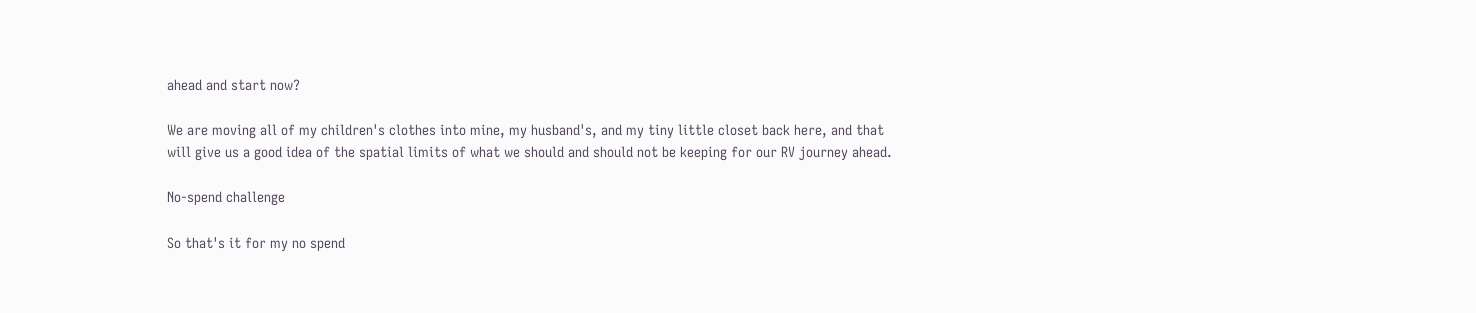ahead and start now?

We are moving all of my children's clothes into mine, my husband's, and my tiny little closet back here, and that will give us a good idea of the spatial limits of what we should and should not be keeping for our RV journey ahead.

No-spend challenge

So that's it for my no spend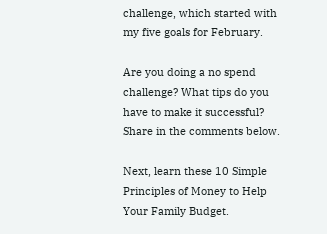challenge, which started with my five goals for February.

Are you doing a no spend challenge? What tips do you have to make it successful? Share in the comments below.

Next, learn these 10 Simple Principles of Money to Help Your Family Budget.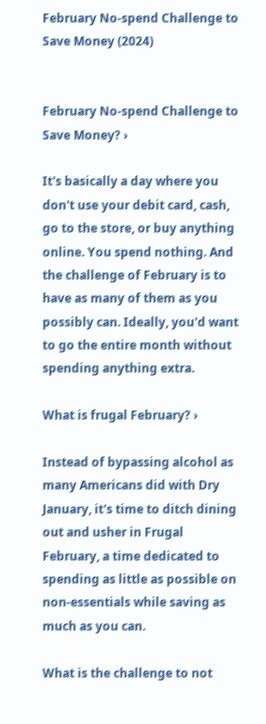February No-spend Challenge to Save Money (2024)


February No-spend Challenge to Save Money? ›

It's basically a day where you don't use your debit card, cash, go to the store, or buy anything online. You spend nothing. And the challenge of February is to have as many of them as you possibly can. Ideally, you'd want to go the entire month without spending anything extra.

What is frugal February? ›

Instead of bypassing alcohol as many Americans did with Dry January, it's time to ditch dining out and usher in Frugal February, a time dedicated to spending as little as possible on non-essentials while saving as much as you can.

What is the challenge to not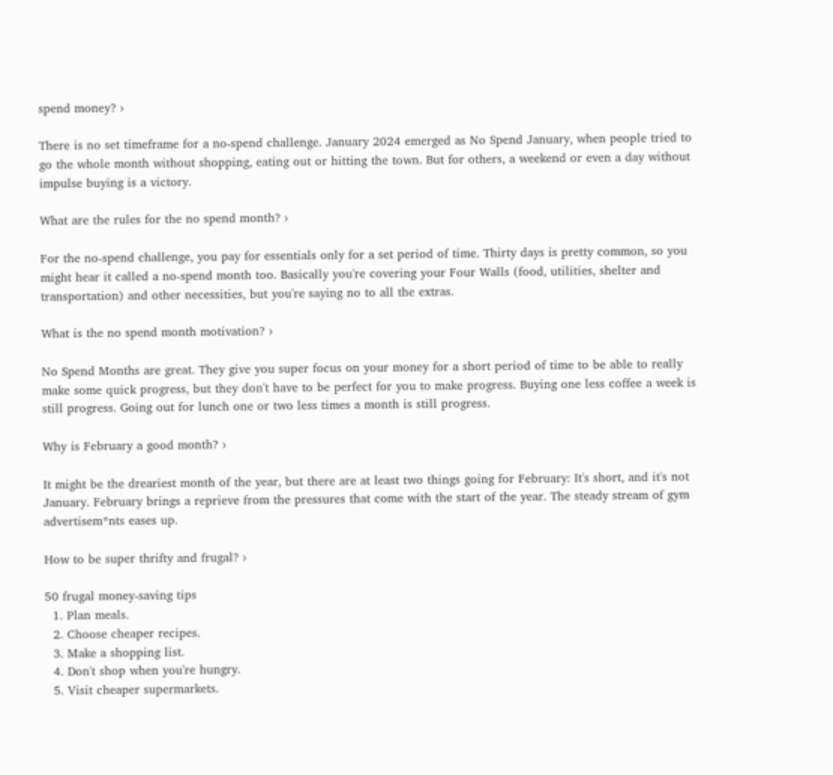spend money? ›

There is no set timeframe for a no-spend challenge. January 2024 emerged as No Spend January, when people tried to go the whole month without shopping, eating out or hitting the town. But for others, a weekend or even a day without impulse buying is a victory.

What are the rules for the no spend month? ›

For the no-spend challenge, you pay for essentials only for a set period of time. Thirty days is pretty common, so you might hear it called a no-spend month too. Basically you're covering your Four Walls (food, utilities, shelter and transportation) and other necessities, but you're saying no to all the extras.

What is the no spend month motivation? ›

No Spend Months are great. They give you super focus on your money for a short period of time to be able to really make some quick progress, but they don't have to be perfect for you to make progress. Buying one less coffee a week is still progress. Going out for lunch one or two less times a month is still progress.

Why is February a good month? ›

It might be the dreariest month of the year, but there are at least two things going for February: It's short, and it's not January. February brings a reprieve from the pressures that come with the start of the year. The steady stream of gym advertisem*nts eases up.

How to be super thrifty and frugal? ›

50 frugal money-saving tips
  1. Plan meals.
  2. Choose cheaper recipes.
  3. Make a shopping list.
  4. Don't shop when you're hungry.
  5. Visit cheaper supermarkets.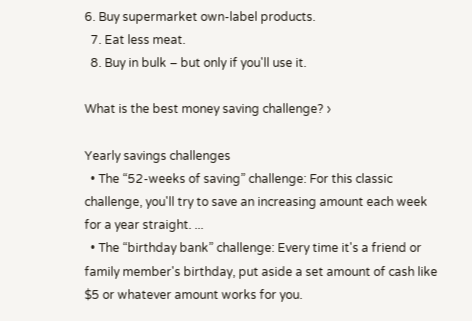6. Buy supermarket own-label products.
  7. Eat less meat.
  8. Buy in bulk – but only if you'll use it.

What is the best money saving challenge? ›

Yearly savings challenges
  • The “52-weeks of saving” challenge: For this classic challenge, you'll try to save an increasing amount each week for a year straight. ...
  • The “birthday bank” challenge: Every time it's a friend or family member's birthday, put aside a set amount of cash like $5 or whatever amount works for you.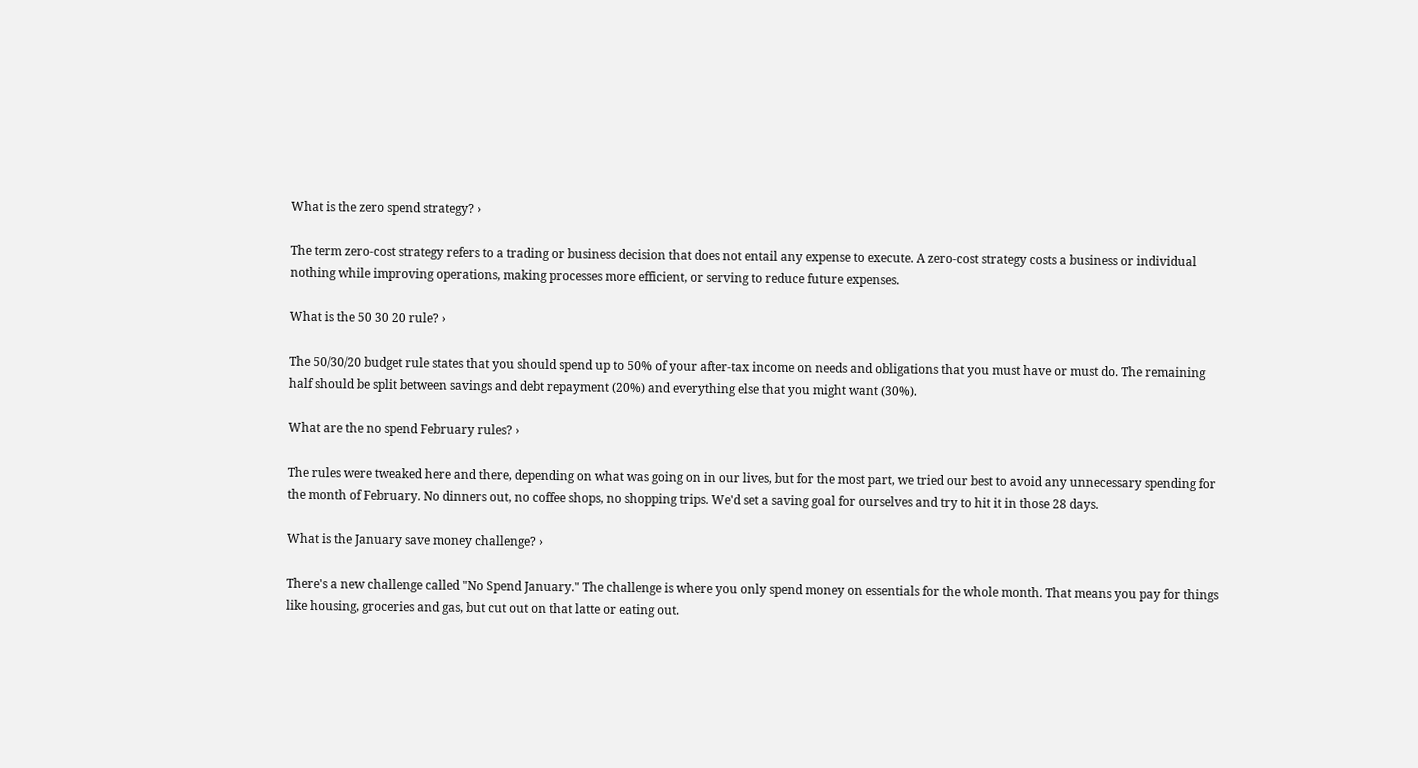What is the zero spend strategy? ›

The term zero-cost strategy refers to a trading or business decision that does not entail any expense to execute. A zero-cost strategy costs a business or individual nothing while improving operations, making processes more efficient, or serving to reduce future expenses.

What is the 50 30 20 rule? ›

The 50/30/20 budget rule states that you should spend up to 50% of your after-tax income on needs and obligations that you must have or must do. The remaining half should be split between savings and debt repayment (20%) and everything else that you might want (30%).

What are the no spend February rules? ›

The rules were tweaked here and there, depending on what was going on in our lives, but for the most part, we tried our best to avoid any unnecessary spending for the month of February. No dinners out, no coffee shops, no shopping trips. We'd set a saving goal for ourselves and try to hit it in those 28 days.

What is the January save money challenge? ›

There's a new challenge called "No Spend January." The challenge is where you only spend money on essentials for the whole month. That means you pay for things like housing, groceries and gas, but cut out on that latte or eating out.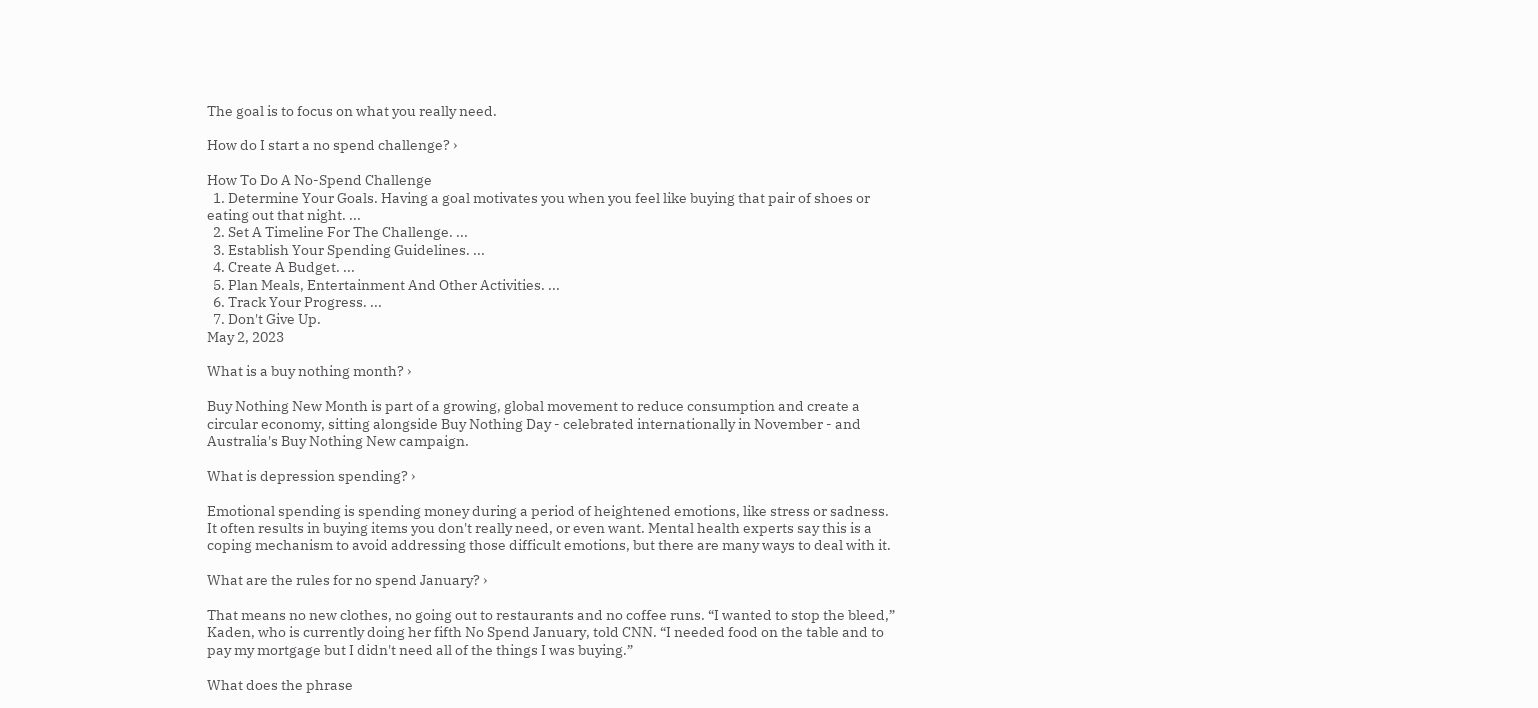The goal is to focus on what you really need.

How do I start a no spend challenge? ›

How To Do A No-Spend Challenge
  1. Determine Your Goals. Having a goal motivates you when you feel like buying that pair of shoes or eating out that night. ...
  2. Set A Timeline For The Challenge. ...
  3. Establish Your Spending Guidelines. ...
  4. Create A Budget. ...
  5. Plan Meals, Entertainment And Other Activities. ...
  6. Track Your Progress. ...
  7. Don't Give Up.
May 2, 2023

What is a buy nothing month? ›

Buy Nothing New Month is part of a growing, global movement to reduce consumption and create a circular economy, sitting alongside Buy Nothing Day - celebrated internationally in November - and Australia's Buy Nothing New campaign.

What is depression spending? ›

Emotional spending is spending money during a period of heightened emotions, like stress or sadness. It often results in buying items you don't really need, or even want. Mental health experts say this is a coping mechanism to avoid addressing those difficult emotions, but there are many ways to deal with it.

What are the rules for no spend January? ›

That means no new clothes, no going out to restaurants and no coffee runs. “I wanted to stop the bleed,” Kaden, who is currently doing her fifth No Spend January, told CNN. “I needed food on the table and to pay my mortgage but I didn't need all of the things I was buying.”

What does the phrase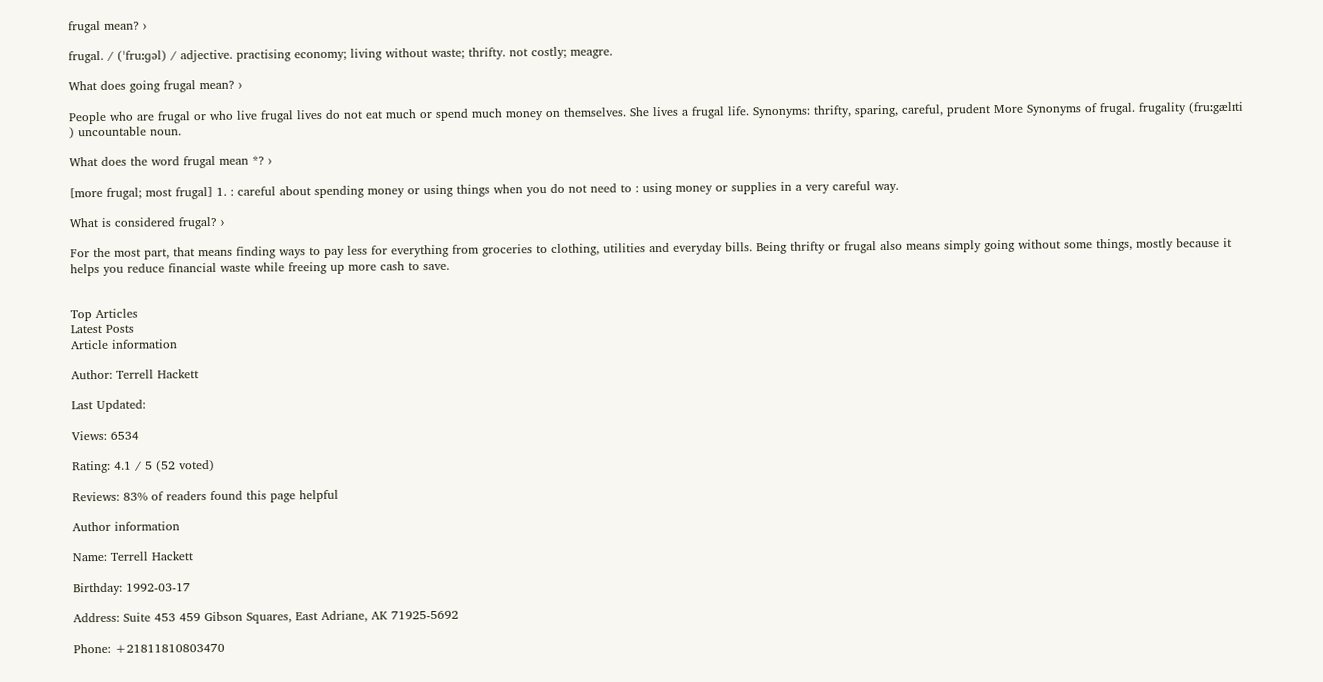frugal mean? ›

frugal. / (ˈfruːɡəl) / adjective. practising economy; living without waste; thrifty. not costly; meagre.

What does going frugal mean? ›

People who are frugal or who live frugal lives do not eat much or spend much money on themselves. She lives a frugal life. Synonyms: thrifty, sparing, careful, prudent More Synonyms of frugal. frugality (fruːgælɪti ) uncountable noun.

What does the word frugal mean *? ›

[more frugal; most frugal] 1. : careful about spending money or using things when you do not need to : using money or supplies in a very careful way.

What is considered frugal? ›

For the most part, that means finding ways to pay less for everything from groceries to clothing, utilities and everyday bills. Being thrifty or frugal also means simply going without some things, mostly because it helps you reduce financial waste while freeing up more cash to save.


Top Articles
Latest Posts
Article information

Author: Terrell Hackett

Last Updated:

Views: 6534

Rating: 4.1 / 5 (52 voted)

Reviews: 83% of readers found this page helpful

Author information

Name: Terrell Hackett

Birthday: 1992-03-17

Address: Suite 453 459 Gibson Squares, East Adriane, AK 71925-5692

Phone: +21811810803470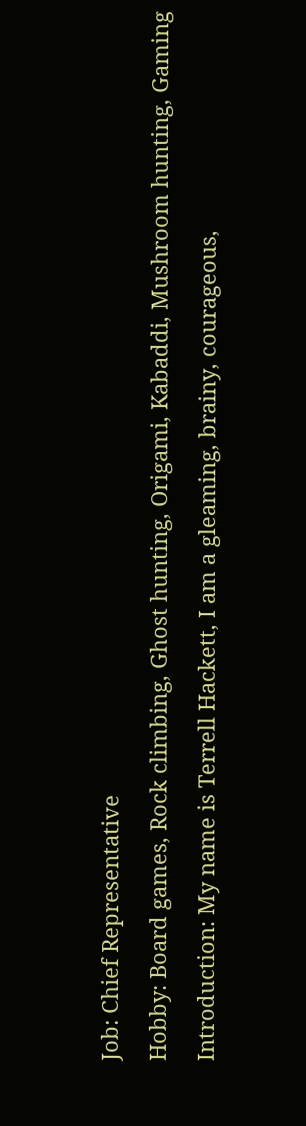Job: Chief Representative

Hobby: Board games, Rock climbing, Ghost hunting, Origami, Kabaddi, Mushroom hunting, Gaming

Introduction: My name is Terrell Hackett, I am a gleaming, brainy, courageous,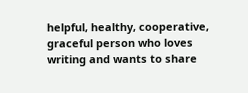helpful, healthy, cooperative, graceful person who loves writing and wants to share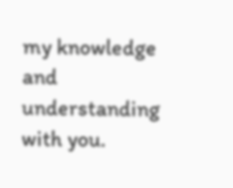my knowledge and understanding with you.